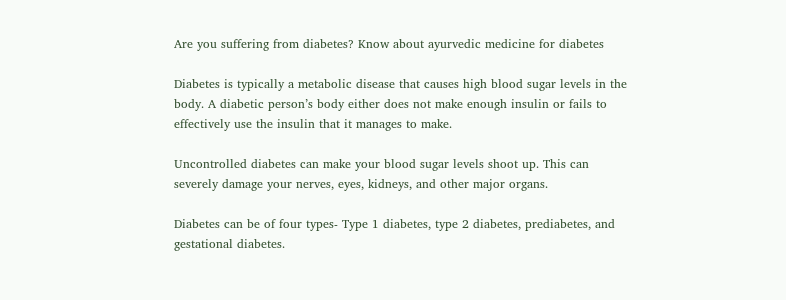Are you suffering from diabetes? Know about ayurvedic medicine for diabetes

Diabetes is typically a metabolic disease that causes high blood sugar levels in the body. A diabetic person’s body either does not make enough insulin or fails to effectively use the insulin that it manages to make.

Uncontrolled diabetes can make your blood sugar levels shoot up. This can severely damage your nerves, eyes, kidneys, and other major organs.

Diabetes can be of four types- Type 1 diabetes, type 2 diabetes, prediabetes, and gestational diabetes.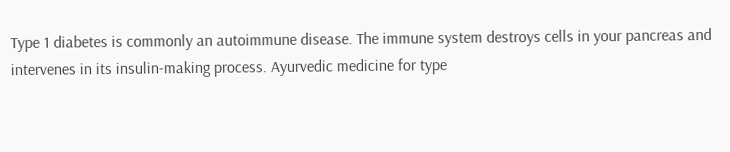Type 1 diabetes is commonly an autoimmune disease. The immune system destroys cells in your pancreas and intervenes in its insulin-making process. Ayurvedic medicine for type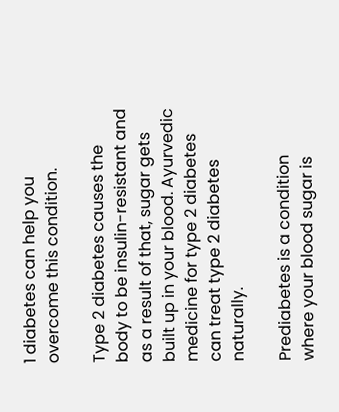1 diabetes can help you overcome this condition.

Type 2 diabetes causes the body to be insulin-resistant and as a result of that, sugar gets built up in your blood. Ayurvedic medicine for type 2 diabetes can treat type 2 diabetes naturally.

Prediabetes is a condition where your blood sugar is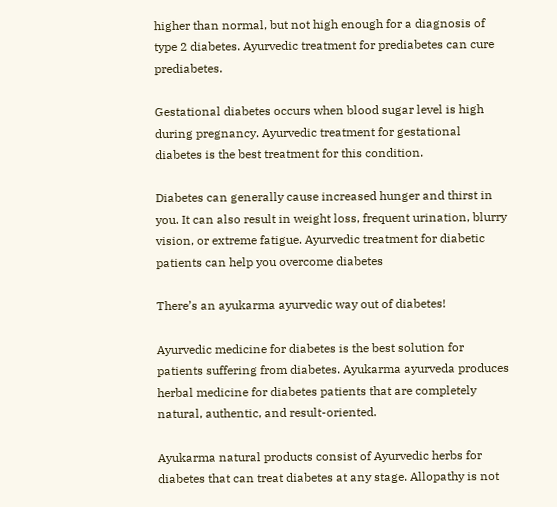higher than normal, but not high enough for a diagnosis of type 2 diabetes. Ayurvedic treatment for prediabetes can cure prediabetes.

Gestational diabetes occurs when blood sugar level is high during pregnancy. Ayurvedic treatment for gestational diabetes is the best treatment for this condition.

Diabetes can generally cause increased hunger and thirst in you. It can also result in weight loss, frequent urination, blurry vision, or extreme fatigue. Ayurvedic treatment for diabetic patients can help you overcome diabetes

There’s an ayukarma ayurvedic way out of diabetes!

Ayurvedic medicine for diabetes is the best solution for patients suffering from diabetes. Ayukarma ayurveda produces herbal medicine for diabetes patients that are completely natural, authentic, and result-oriented.

Ayukarma natural products consist of Ayurvedic herbs for diabetes that can treat diabetes at any stage. Allopathy is not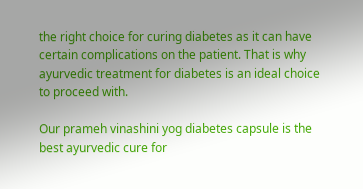the right choice for curing diabetes as it can have certain complications on the patient. That is why ayurvedic treatment for diabetes is an ideal choice to proceed with.

Our prameh vinashini yog diabetes capsule is the best ayurvedic cure for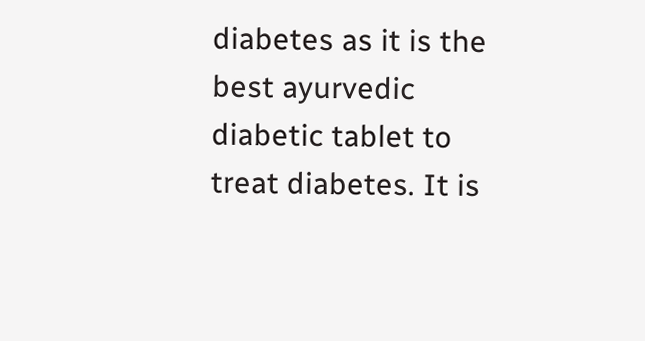diabetes as it is the best ayurvedic diabetic tablet to treat diabetes. It is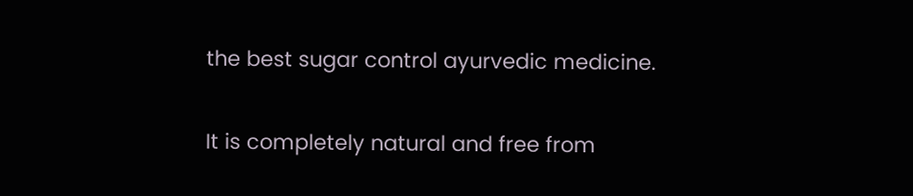the best sugar control ayurvedic medicine.

It is completely natural and free from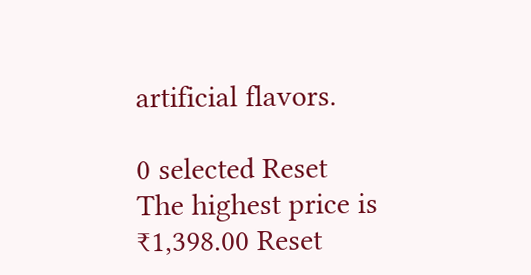artificial flavors.

0 selected Reset
The highest price is ₹1,398.00 Reset